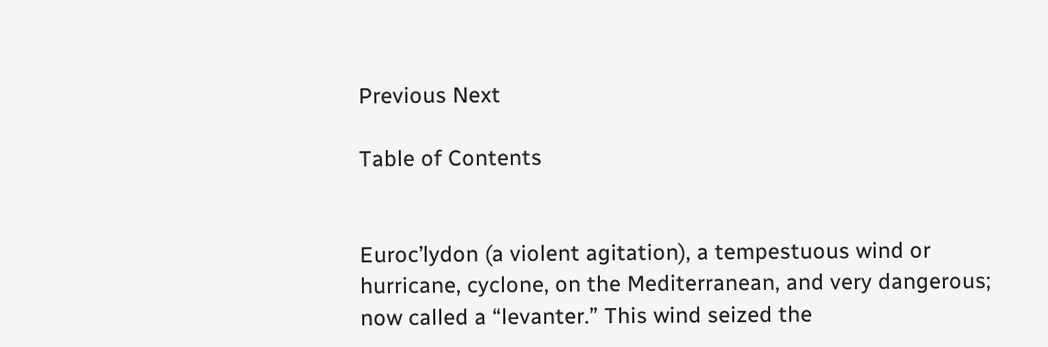Previous Next

Table of Contents


Euroc’lydon (a violent agitation), a tempestuous wind or hurricane, cyclone, on the Mediterranean, and very dangerous; now called a “levanter.” This wind seized the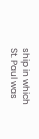ship in which St. Paul was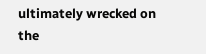ultimately wrecked on the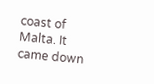coast of Malta. It came down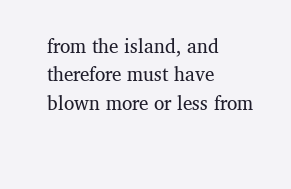from the island, and therefore must have blown more or less from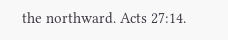the northward. Acts 27:14.